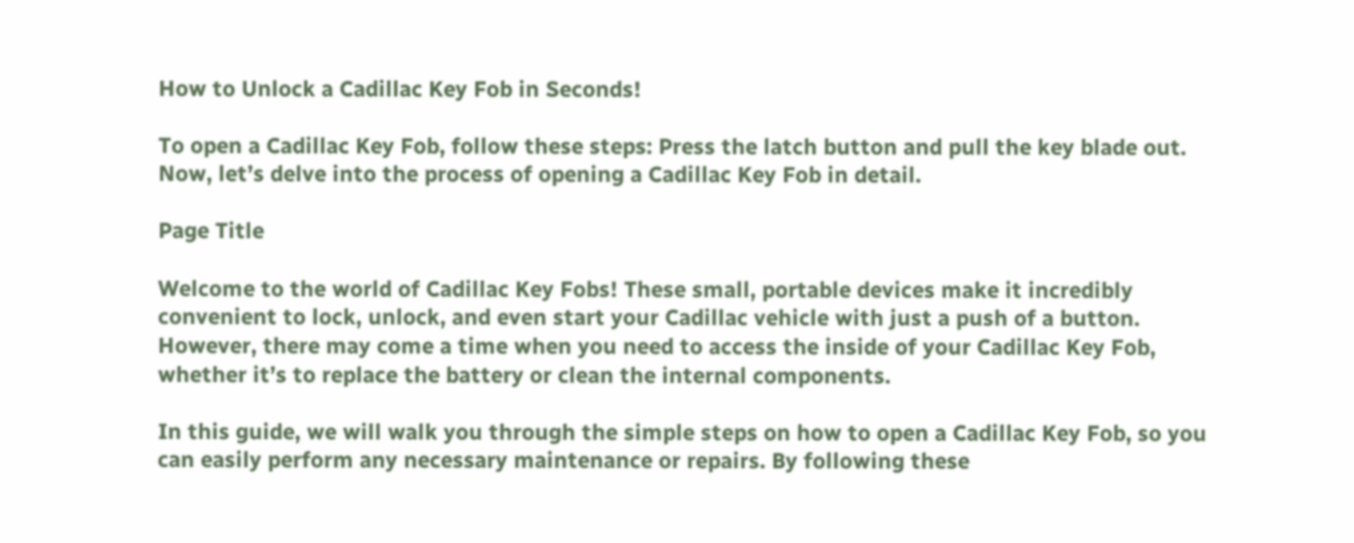How to Unlock a Cadillac Key Fob in Seconds!

To open a Cadillac Key Fob, follow these steps: Press the latch button and pull the key blade out. Now, let’s delve into the process of opening a Cadillac Key Fob in detail.

Page Title

Welcome to the world of Cadillac Key Fobs! These small, portable devices make it incredibly convenient to lock, unlock, and even start your Cadillac vehicle with just a push of a button. However, there may come a time when you need to access the inside of your Cadillac Key Fob, whether it’s to replace the battery or clean the internal components.

In this guide, we will walk you through the simple steps on how to open a Cadillac Key Fob, so you can easily perform any necessary maintenance or repairs. By following these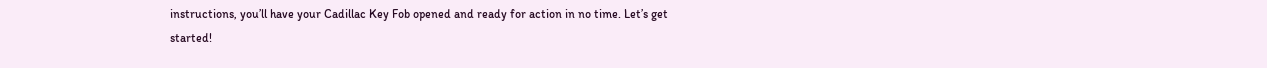instructions, you’ll have your Cadillac Key Fob opened and ready for action in no time. Let’s get started!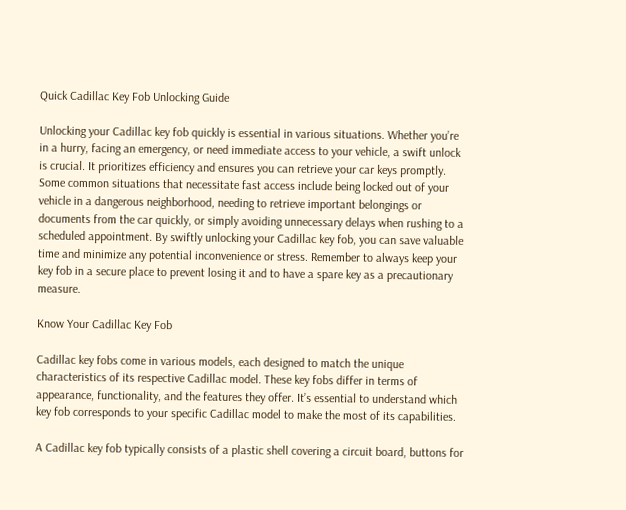Quick Cadillac Key Fob Unlocking Guide

Unlocking your Cadillac key fob quickly is essential in various situations. Whether you’re in a hurry, facing an emergency, or need immediate access to your vehicle, a swift unlock is crucial. It prioritizes efficiency and ensures you can retrieve your car keys promptly. Some common situations that necessitate fast access include being locked out of your vehicle in a dangerous neighborhood, needing to retrieve important belongings or documents from the car quickly, or simply avoiding unnecessary delays when rushing to a scheduled appointment. By swiftly unlocking your Cadillac key fob, you can save valuable time and minimize any potential inconvenience or stress. Remember to always keep your key fob in a secure place to prevent losing it and to have a spare key as a precautionary measure.

Know Your Cadillac Key Fob

Cadillac key fobs come in various models, each designed to match the unique characteristics of its respective Cadillac model. These key fobs differ in terms of appearance, functionality, and the features they offer. It’s essential to understand which key fob corresponds to your specific Cadillac model to make the most of its capabilities.

A Cadillac key fob typically consists of a plastic shell covering a circuit board, buttons for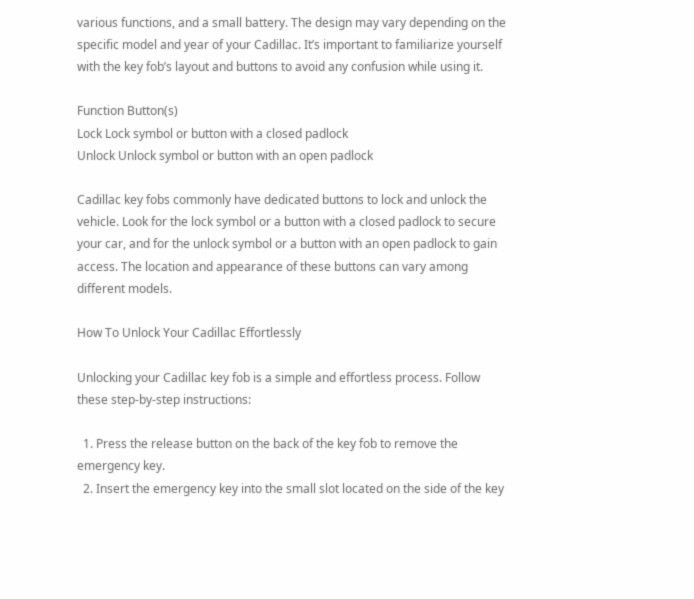various functions, and a small battery. The design may vary depending on the specific model and year of your Cadillac. It’s important to familiarize yourself with the key fob’s layout and buttons to avoid any confusion while using it.

Function Button(s)
Lock Lock symbol or button with a closed padlock
Unlock Unlock symbol or button with an open padlock

Cadillac key fobs commonly have dedicated buttons to lock and unlock the vehicle. Look for the lock symbol or a button with a closed padlock to secure your car, and for the unlock symbol or a button with an open padlock to gain access. The location and appearance of these buttons can vary among different models.

How To Unlock Your Cadillac Effortlessly

Unlocking your Cadillac key fob is a simple and effortless process. Follow these step-by-step instructions:

  1. Press the release button on the back of the key fob to remove the emergency key.
  2. Insert the emergency key into the small slot located on the side of the key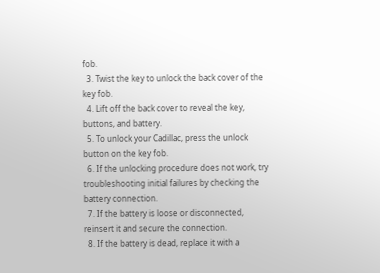fob.
  3. Twist the key to unlock the back cover of the key fob.
  4. Lift off the back cover to reveal the key, buttons, and battery.
  5. To unlock your Cadillac, press the unlock button on the key fob.
  6. If the unlocking procedure does not work, try troubleshooting initial failures by checking the battery connection.
  7. If the battery is loose or disconnected, reinsert it and secure the connection.
  8. If the battery is dead, replace it with a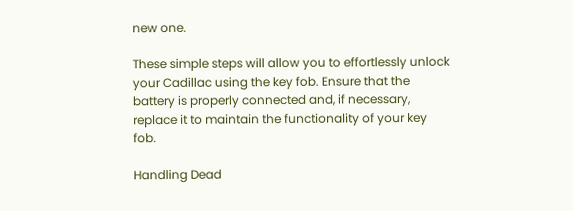new one.

These simple steps will allow you to effortlessly unlock your Cadillac using the key fob. Ensure that the battery is properly connected and, if necessary, replace it to maintain the functionality of your key fob.

Handling Dead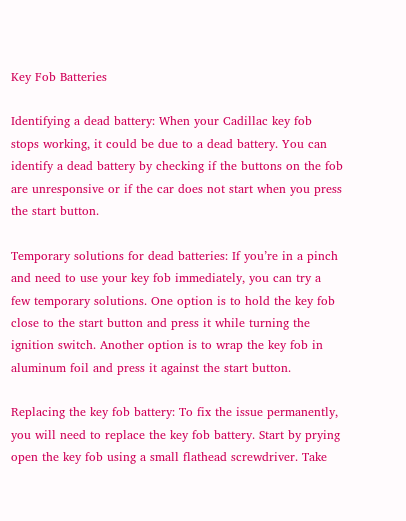Key Fob Batteries

Identifying a dead battery: When your Cadillac key fob stops working, it could be due to a dead battery. You can identify a dead battery by checking if the buttons on the fob are unresponsive or if the car does not start when you press the start button.

Temporary solutions for dead batteries: If you’re in a pinch and need to use your key fob immediately, you can try a few temporary solutions. One option is to hold the key fob close to the start button and press it while turning the ignition switch. Another option is to wrap the key fob in aluminum foil and press it against the start button.

Replacing the key fob battery: To fix the issue permanently, you will need to replace the key fob battery. Start by prying open the key fob using a small flathead screwdriver. Take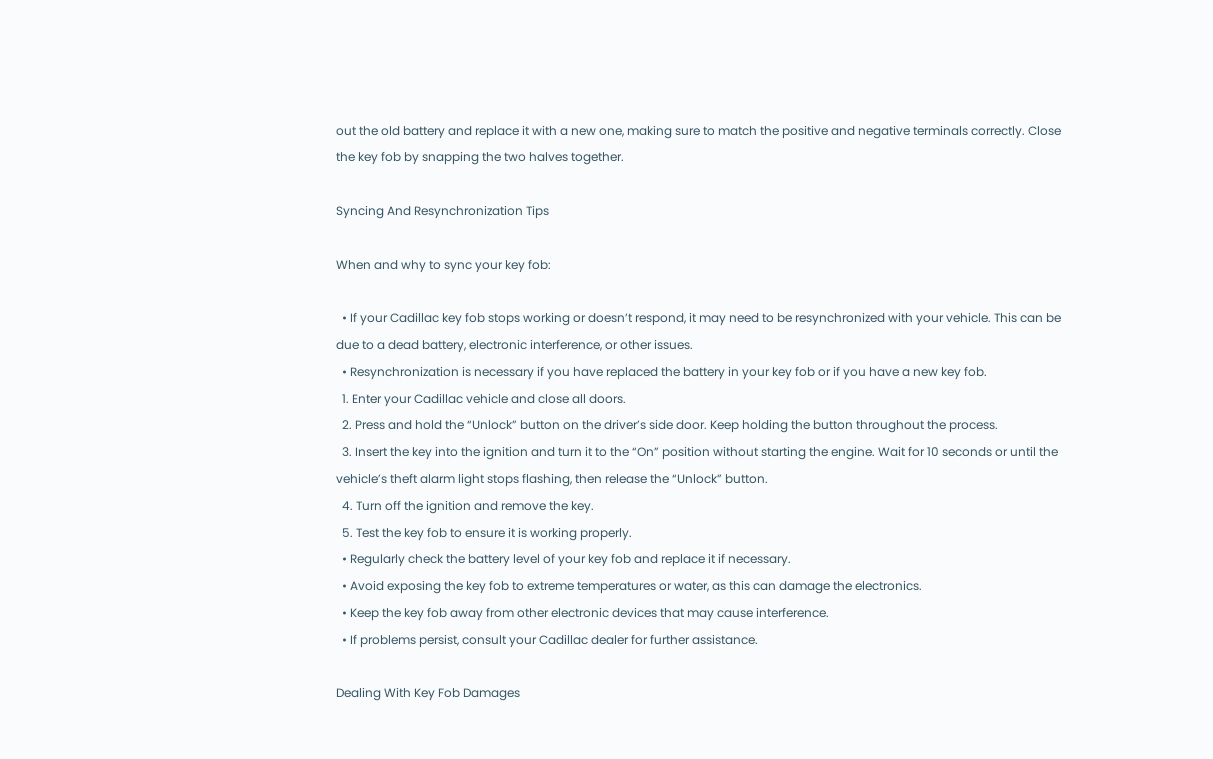out the old battery and replace it with a new one, making sure to match the positive and negative terminals correctly. Close the key fob by snapping the two halves together.

Syncing And Resynchronization Tips

When and why to sync your key fob:

  • If your Cadillac key fob stops working or doesn’t respond, it may need to be resynchronized with your vehicle. This can be due to a dead battery, electronic interference, or other issues.
  • Resynchronization is necessary if you have replaced the battery in your key fob or if you have a new key fob.
  1. Enter your Cadillac vehicle and close all doors.
  2. Press and hold the “Unlock” button on the driver’s side door. Keep holding the button throughout the process.
  3. Insert the key into the ignition and turn it to the “On” position without starting the engine. Wait for 10 seconds or until the vehicle’s theft alarm light stops flashing, then release the “Unlock” button.
  4. Turn off the ignition and remove the key.
  5. Test the key fob to ensure it is working properly.
  • Regularly check the battery level of your key fob and replace it if necessary.
  • Avoid exposing the key fob to extreme temperatures or water, as this can damage the electronics.
  • Keep the key fob away from other electronic devices that may cause interference.
  • If problems persist, consult your Cadillac dealer for further assistance.

Dealing With Key Fob Damages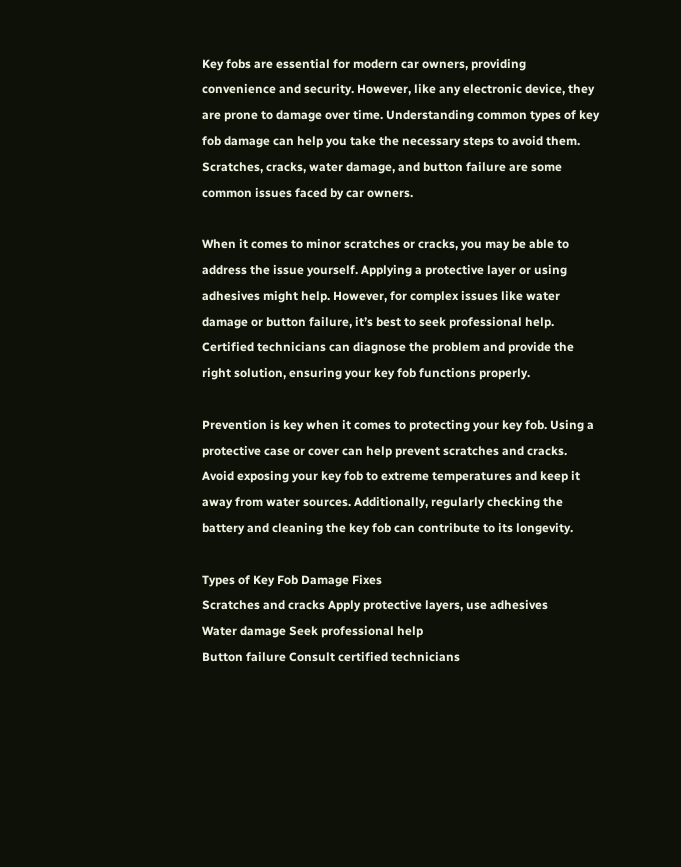Key fobs are essential for modern car owners, providing convenience and security. However, like any electronic device, they are prone to damage over time. Understanding common types of key fob damage can help you take the necessary steps to avoid them. Scratches, cracks, water damage, and button failure are some common issues faced by car owners.

When it comes to minor scratches or cracks, you may be able to address the issue yourself. Applying a protective layer or using adhesives might help. However, for complex issues like water damage or button failure, it’s best to seek professional help. Certified technicians can diagnose the problem and provide the right solution, ensuring your key fob functions properly.

Prevention is key when it comes to protecting your key fob. Using a protective case or cover can help prevent scratches and cracks. Avoid exposing your key fob to extreme temperatures and keep it away from water sources. Additionally, regularly checking the battery and cleaning the key fob can contribute to its longevity.

Types of Key Fob Damage Fixes
Scratches and cracks Apply protective layers, use adhesives
Water damage Seek professional help
Button failure Consult certified technicians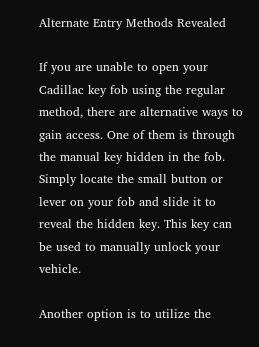Alternate Entry Methods Revealed

If you are unable to open your Cadillac key fob using the regular method, there are alternative ways to gain access. One of them is through the manual key hidden in the fob. Simply locate the small button or lever on your fob and slide it to reveal the hidden key. This key can be used to manually unlock your vehicle.

Another option is to utilize the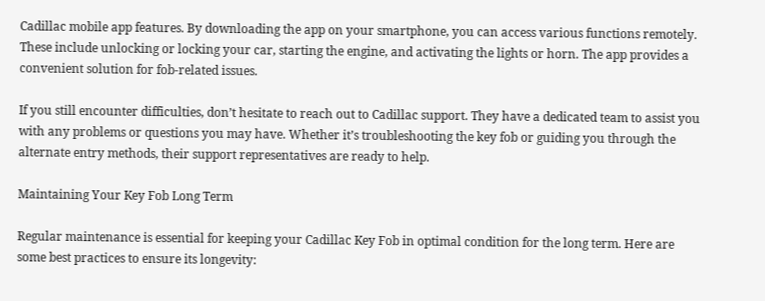Cadillac mobile app features. By downloading the app on your smartphone, you can access various functions remotely. These include unlocking or locking your car, starting the engine, and activating the lights or horn. The app provides a convenient solution for fob-related issues.

If you still encounter difficulties, don’t hesitate to reach out to Cadillac support. They have a dedicated team to assist you with any problems or questions you may have. Whether it’s troubleshooting the key fob or guiding you through the alternate entry methods, their support representatives are ready to help.

Maintaining Your Key Fob Long Term

Regular maintenance is essential for keeping your Cadillac Key Fob in optimal condition for the long term. Here are some best practices to ensure its longevity: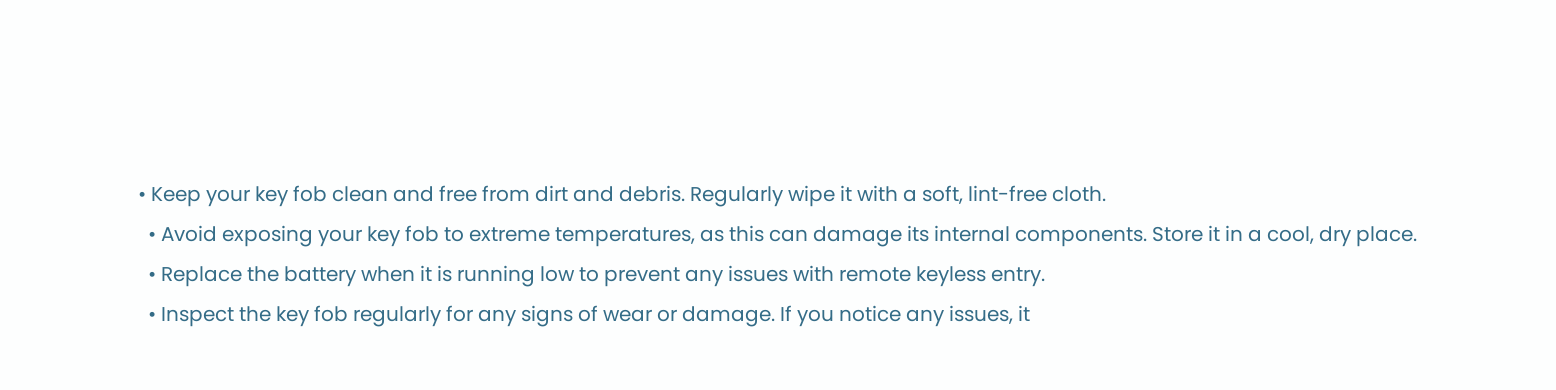• Keep your key fob clean and free from dirt and debris. Regularly wipe it with a soft, lint-free cloth.
  • Avoid exposing your key fob to extreme temperatures, as this can damage its internal components. Store it in a cool, dry place.
  • Replace the battery when it is running low to prevent any issues with remote keyless entry.
  • Inspect the key fob regularly for any signs of wear or damage. If you notice any issues, it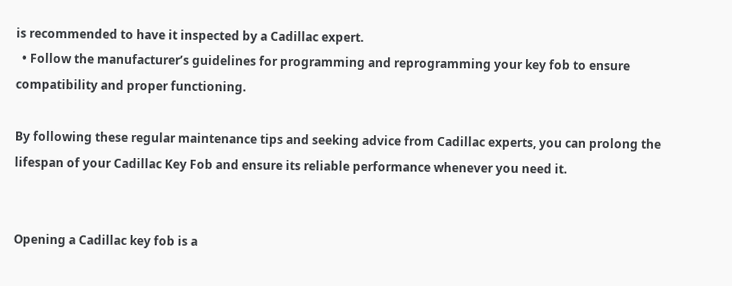is recommended to have it inspected by a Cadillac expert.
  • Follow the manufacturer’s guidelines for programming and reprogramming your key fob to ensure compatibility and proper functioning.

By following these regular maintenance tips and seeking advice from Cadillac experts, you can prolong the lifespan of your Cadillac Key Fob and ensure its reliable performance whenever you need it.


Opening a Cadillac key fob is a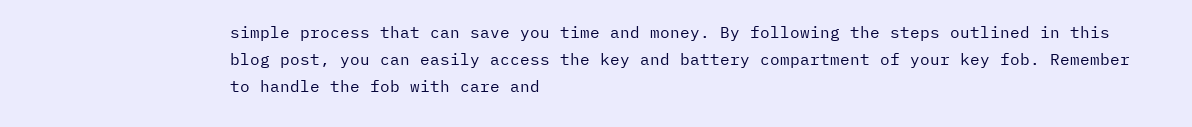simple process that can save you time and money. By following the steps outlined in this blog post, you can easily access the key and battery compartment of your key fob. Remember to handle the fob with care and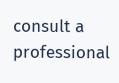consult a professional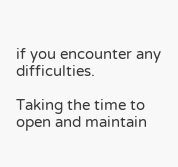if you encounter any difficulties.

Taking the time to open and maintain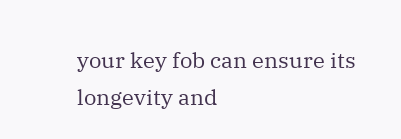your key fob can ensure its longevity and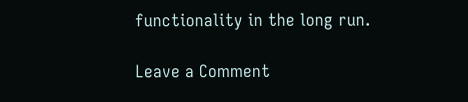functionality in the long run.

Leave a Comment